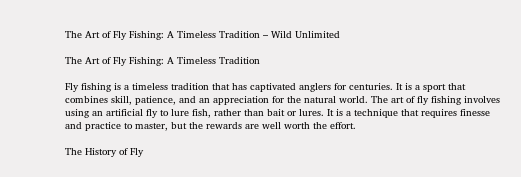The Art of Fly Fishing: A Timeless Tradition – Wild Unlimited

The Art of Fly Fishing: A Timeless Tradition

Fly fishing is a timeless tradition that has captivated anglers for centuries. It is a sport that combines skill, patience, and an appreciation for the natural world. The art of fly fishing involves using an artificial fly to lure fish, rather than bait or lures. It is a technique that requires finesse and practice to master, but the rewards are well worth the effort.

The History of Fly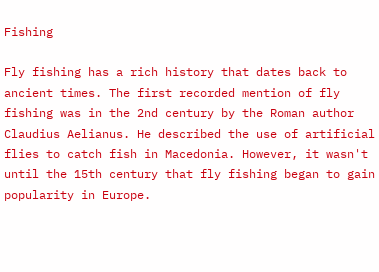Fishing

Fly fishing has a rich history that dates back to ancient times. The first recorded mention of fly fishing was in the 2nd century by the Roman author Claudius Aelianus. He described the use of artificial flies to catch fish in Macedonia. However, it wasn't until the 15th century that fly fishing began to gain popularity in Europe.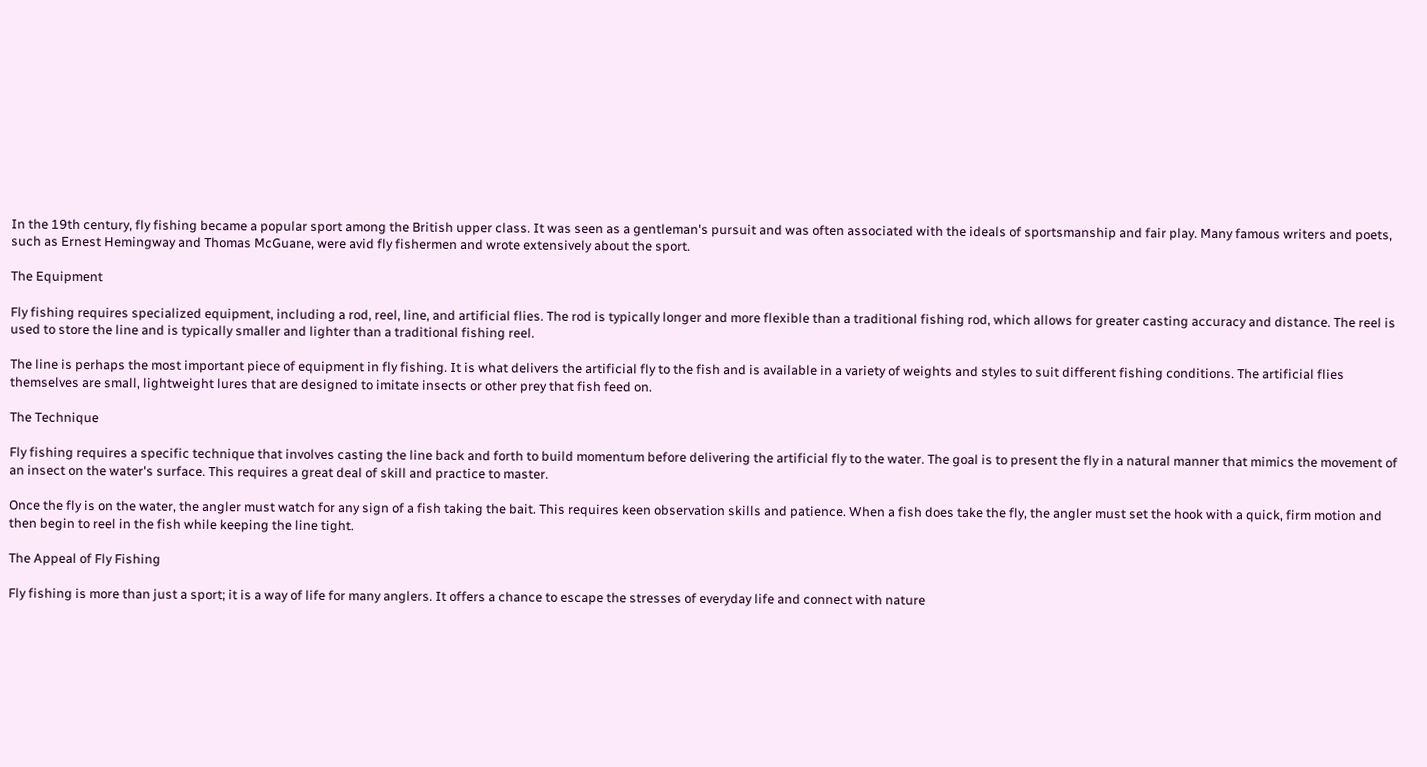In the 19th century, fly fishing became a popular sport among the British upper class. It was seen as a gentleman's pursuit and was often associated with the ideals of sportsmanship and fair play. Many famous writers and poets, such as Ernest Hemingway and Thomas McGuane, were avid fly fishermen and wrote extensively about the sport.

The Equipment

Fly fishing requires specialized equipment, including a rod, reel, line, and artificial flies. The rod is typically longer and more flexible than a traditional fishing rod, which allows for greater casting accuracy and distance. The reel is used to store the line and is typically smaller and lighter than a traditional fishing reel.

The line is perhaps the most important piece of equipment in fly fishing. It is what delivers the artificial fly to the fish and is available in a variety of weights and styles to suit different fishing conditions. The artificial flies themselves are small, lightweight lures that are designed to imitate insects or other prey that fish feed on.

The Technique

Fly fishing requires a specific technique that involves casting the line back and forth to build momentum before delivering the artificial fly to the water. The goal is to present the fly in a natural manner that mimics the movement of an insect on the water's surface. This requires a great deal of skill and practice to master.

Once the fly is on the water, the angler must watch for any sign of a fish taking the bait. This requires keen observation skills and patience. When a fish does take the fly, the angler must set the hook with a quick, firm motion and then begin to reel in the fish while keeping the line tight.

The Appeal of Fly Fishing

Fly fishing is more than just a sport; it is a way of life for many anglers. It offers a chance to escape the stresses of everyday life and connect with nature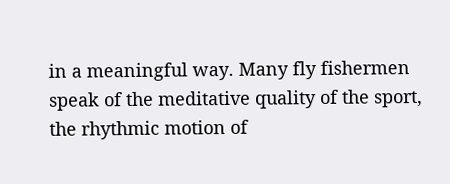in a meaningful way. Many fly fishermen speak of the meditative quality of the sport, the rhythmic motion of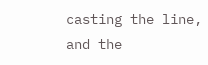casting the line, and the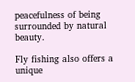peacefulness of being surrounded by natural beauty.

Fly fishing also offers a unique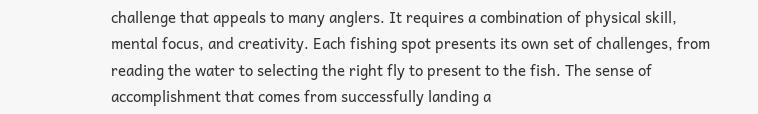challenge that appeals to many anglers. It requires a combination of physical skill, mental focus, and creativity. Each fishing spot presents its own set of challenges, from reading the water to selecting the right fly to present to the fish. The sense of accomplishment that comes from successfully landing a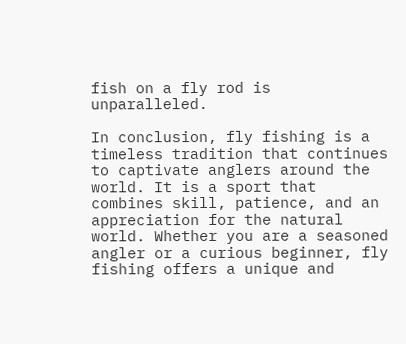fish on a fly rod is unparalleled.

In conclusion, fly fishing is a timeless tradition that continues to captivate anglers around the world. It is a sport that combines skill, patience, and an appreciation for the natural world. Whether you are a seasoned angler or a curious beginner, fly fishing offers a unique and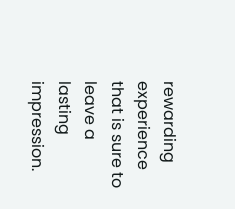rewarding experience that is sure to leave a lasting impression.